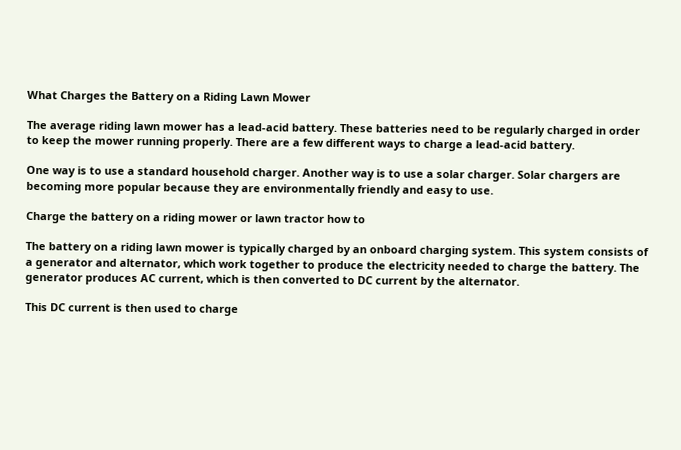What Charges the Battery on a Riding Lawn Mower

The average riding lawn mower has a lead-acid battery. These batteries need to be regularly charged in order to keep the mower running properly. There are a few different ways to charge a lead-acid battery.

One way is to use a standard household charger. Another way is to use a solar charger. Solar chargers are becoming more popular because they are environmentally friendly and easy to use.

Charge the battery on a riding mower or lawn tractor how to

The battery on a riding lawn mower is typically charged by an onboard charging system. This system consists of a generator and alternator, which work together to produce the electricity needed to charge the battery. The generator produces AC current, which is then converted to DC current by the alternator.

This DC current is then used to charge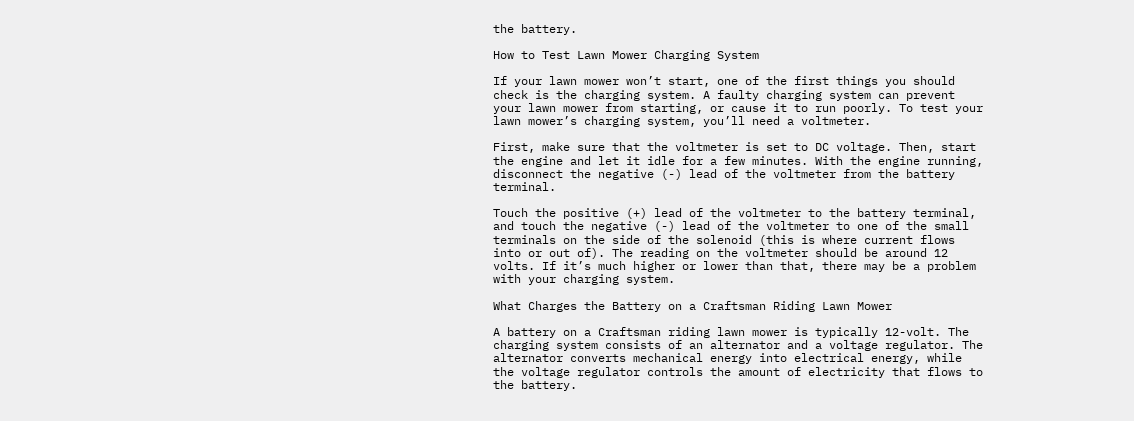the battery.

How to Test Lawn Mower Charging System

If your lawn mower won’t start, one of the first things you should check is the charging system. A faulty charging system can prevent your lawn mower from starting, or cause it to run poorly. To test your lawn mower’s charging system, you’ll need a voltmeter.

First, make sure that the voltmeter is set to DC voltage. Then, start the engine and let it idle for a few minutes. With the engine running, disconnect the negative (-) lead of the voltmeter from the battery terminal.

Touch the positive (+) lead of the voltmeter to the battery terminal, and touch the negative (-) lead of the voltmeter to one of the small terminals on the side of the solenoid (this is where current flows into or out of). The reading on the voltmeter should be around 12 volts. If it’s much higher or lower than that, there may be a problem with your charging system.

What Charges the Battery on a Craftsman Riding Lawn Mower

A battery on a Craftsman riding lawn mower is typically 12-volt. The charging system consists of an alternator and a voltage regulator. The alternator converts mechanical energy into electrical energy, while the voltage regulator controls the amount of electricity that flows to the battery.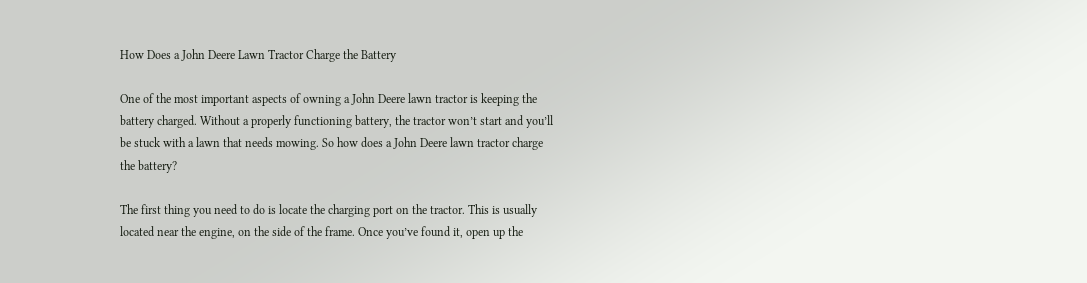How Does a John Deere Lawn Tractor Charge the Battery

One of the most important aspects of owning a John Deere lawn tractor is keeping the battery charged. Without a properly functioning battery, the tractor won’t start and you’ll be stuck with a lawn that needs mowing. So how does a John Deere lawn tractor charge the battery?

The first thing you need to do is locate the charging port on the tractor. This is usually located near the engine, on the side of the frame. Once you’ve found it, open up the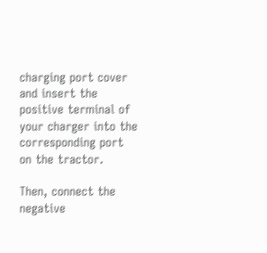charging port cover and insert the positive terminal of your charger into the corresponding port on the tractor.

Then, connect the negative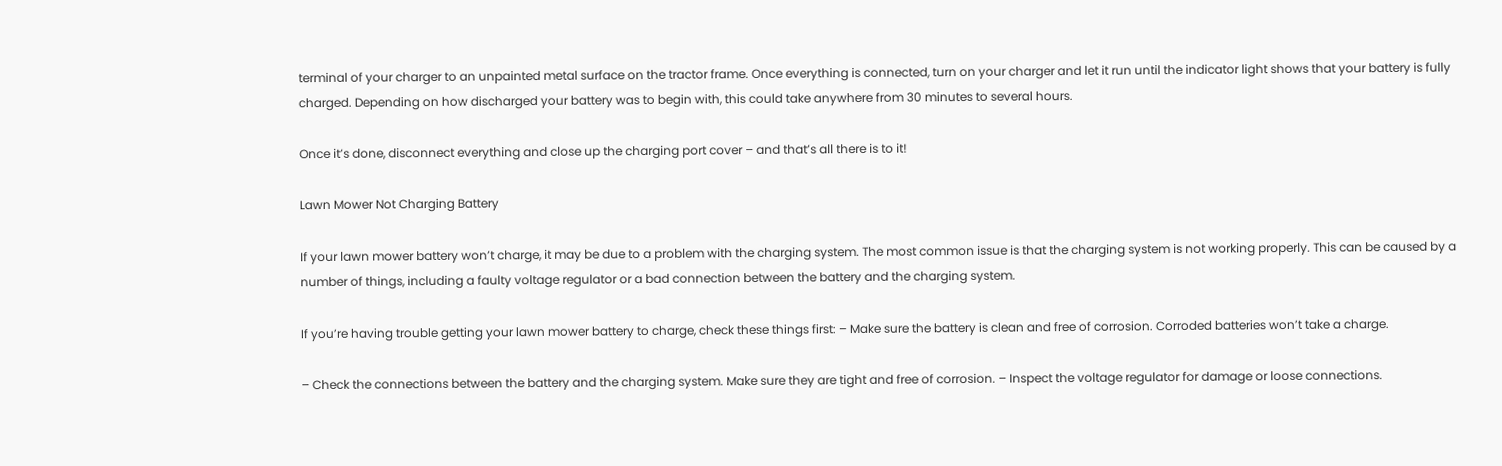terminal of your charger to an unpainted metal surface on the tractor frame. Once everything is connected, turn on your charger and let it run until the indicator light shows that your battery is fully charged. Depending on how discharged your battery was to begin with, this could take anywhere from 30 minutes to several hours.

Once it’s done, disconnect everything and close up the charging port cover – and that’s all there is to it!

Lawn Mower Not Charging Battery

If your lawn mower battery won’t charge, it may be due to a problem with the charging system. The most common issue is that the charging system is not working properly. This can be caused by a number of things, including a faulty voltage regulator or a bad connection between the battery and the charging system.

If you’re having trouble getting your lawn mower battery to charge, check these things first: – Make sure the battery is clean and free of corrosion. Corroded batteries won’t take a charge.

– Check the connections between the battery and the charging system. Make sure they are tight and free of corrosion. – Inspect the voltage regulator for damage or loose connections.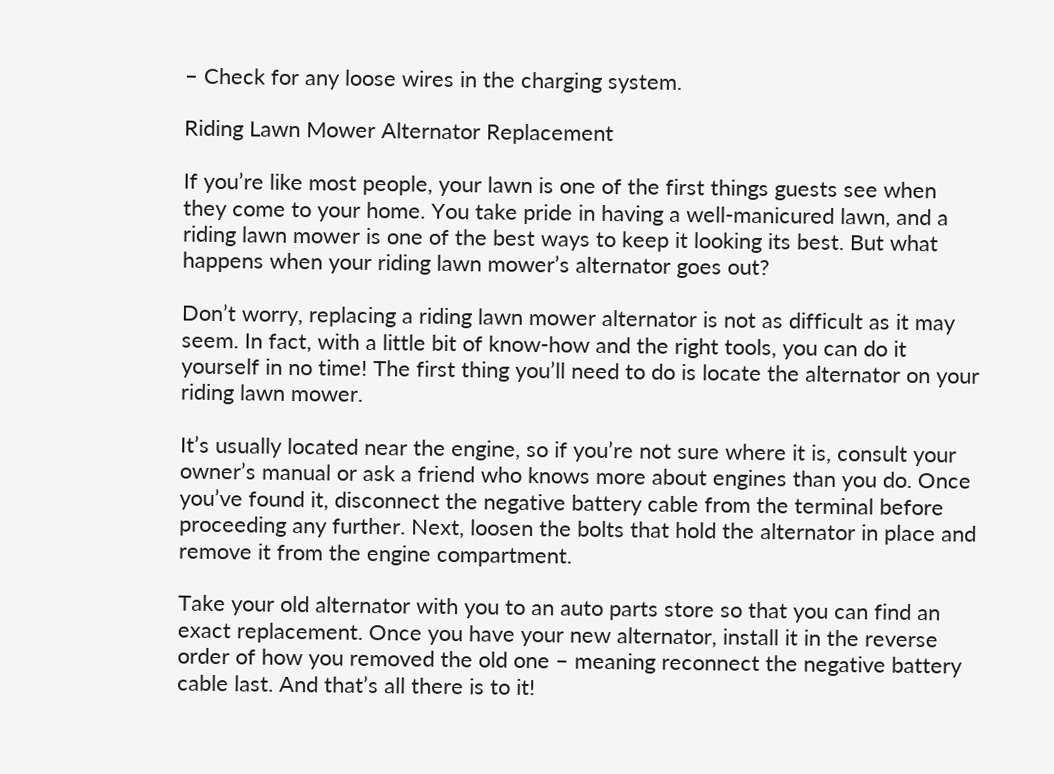– Check for any loose wires in the charging system.

Riding Lawn Mower Alternator Replacement

If you’re like most people, your lawn is one of the first things guests see when they come to your home. You take pride in having a well-manicured lawn, and a riding lawn mower is one of the best ways to keep it looking its best. But what happens when your riding lawn mower’s alternator goes out?

Don’t worry, replacing a riding lawn mower alternator is not as difficult as it may seem. In fact, with a little bit of know-how and the right tools, you can do it yourself in no time! The first thing you’ll need to do is locate the alternator on your riding lawn mower.

It’s usually located near the engine, so if you’re not sure where it is, consult your owner’s manual or ask a friend who knows more about engines than you do. Once you’ve found it, disconnect the negative battery cable from the terminal before proceeding any further. Next, loosen the bolts that hold the alternator in place and remove it from the engine compartment.

Take your old alternator with you to an auto parts store so that you can find an exact replacement. Once you have your new alternator, install it in the reverse order of how you removed the old one – meaning reconnect the negative battery cable last. And that’s all there is to it!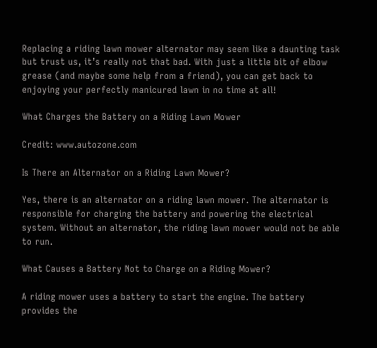Replacing a riding lawn mower alternator may seem like a daunting task but trust us, it’s really not that bad. With just a little bit of elbow grease (and maybe some help from a friend), you can get back to enjoying your perfectly manicured lawn in no time at all!

What Charges the Battery on a Riding Lawn Mower

Credit: www.autozone.com

Is There an Alternator on a Riding Lawn Mower?

Yes, there is an alternator on a riding lawn mower. The alternator is responsible for charging the battery and powering the electrical system. Without an alternator, the riding lawn mower would not be able to run.

What Causes a Battery Not to Charge on a Riding Mower?

A riding mower uses a battery to start the engine. The battery provides the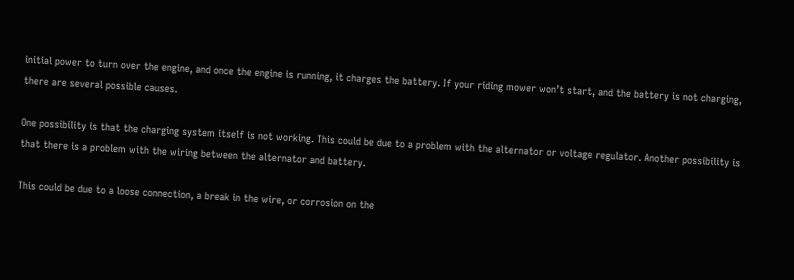initial power to turn over the engine, and once the engine is running, it charges the battery. If your riding mower won’t start, and the battery is not charging, there are several possible causes.

One possibility is that the charging system itself is not working. This could be due to a problem with the alternator or voltage regulator. Another possibility is that there is a problem with the wiring between the alternator and battery.

This could be due to a loose connection, a break in the wire, or corrosion on the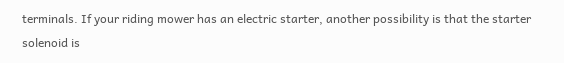terminals. If your riding mower has an electric starter, another possibility is that the starter solenoid is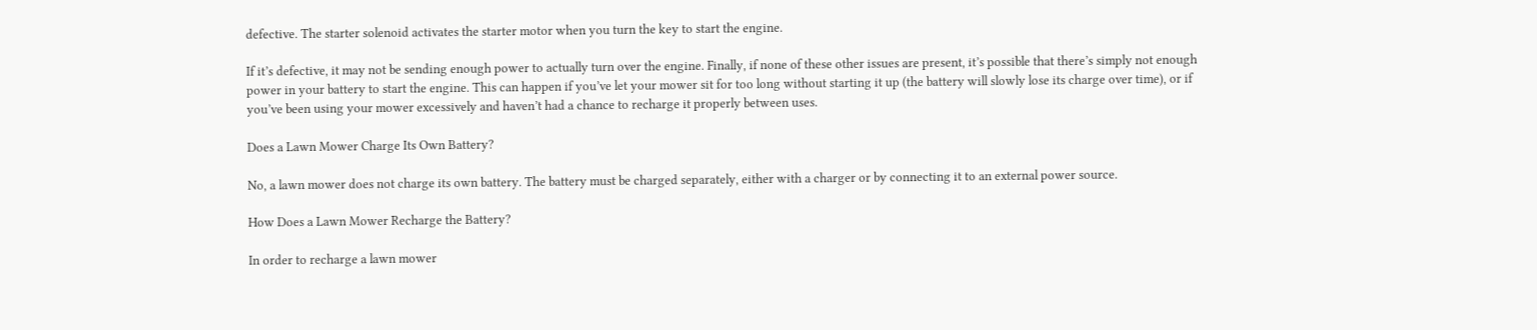defective. The starter solenoid activates the starter motor when you turn the key to start the engine.

If it’s defective, it may not be sending enough power to actually turn over the engine. Finally, if none of these other issues are present, it’s possible that there’s simply not enough power in your battery to start the engine. This can happen if you’ve let your mower sit for too long without starting it up (the battery will slowly lose its charge over time), or if you’ve been using your mower excessively and haven’t had a chance to recharge it properly between uses.

Does a Lawn Mower Charge Its Own Battery?

No, a lawn mower does not charge its own battery. The battery must be charged separately, either with a charger or by connecting it to an external power source.

How Does a Lawn Mower Recharge the Battery?

In order to recharge a lawn mower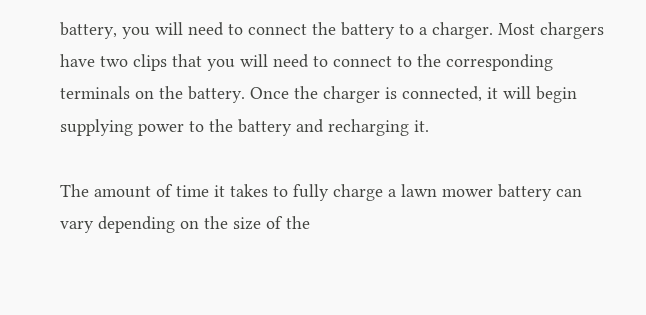battery, you will need to connect the battery to a charger. Most chargers have two clips that you will need to connect to the corresponding terminals on the battery. Once the charger is connected, it will begin supplying power to the battery and recharging it.

The amount of time it takes to fully charge a lawn mower battery can vary depending on the size of the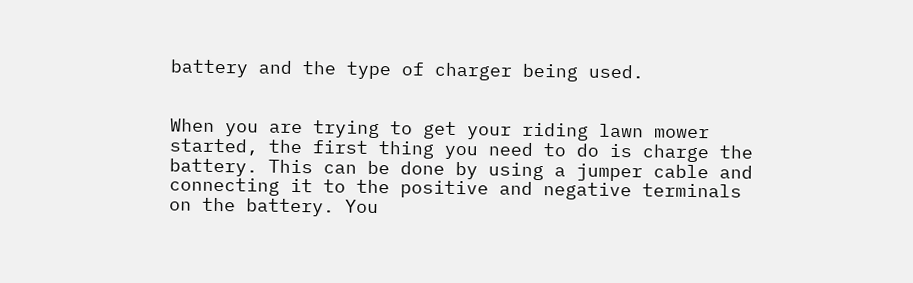battery and the type of charger being used.


When you are trying to get your riding lawn mower started, the first thing you need to do is charge the battery. This can be done by using a jumper cable and connecting it to the positive and negative terminals on the battery. You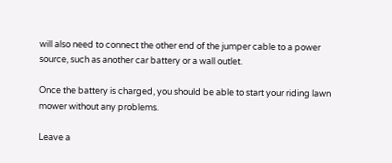will also need to connect the other end of the jumper cable to a power source, such as another car battery or a wall outlet.

Once the battery is charged, you should be able to start your riding lawn mower without any problems.

Leave a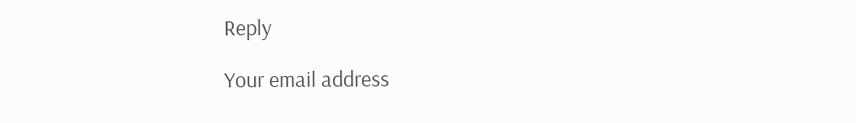Reply

Your email address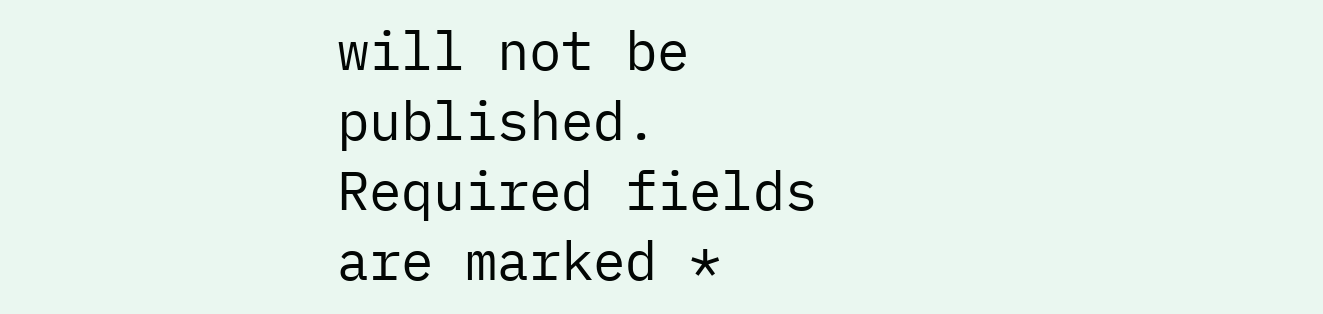will not be published. Required fields are marked *